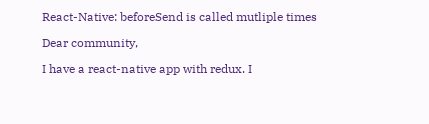React-Native: beforeSend is called mutliple times

Dear community,

I have a react-native app with redux. I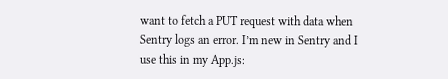want to fetch a PUT request with data when Sentry logs an error. I’m new in Sentry and I use this in my App.js: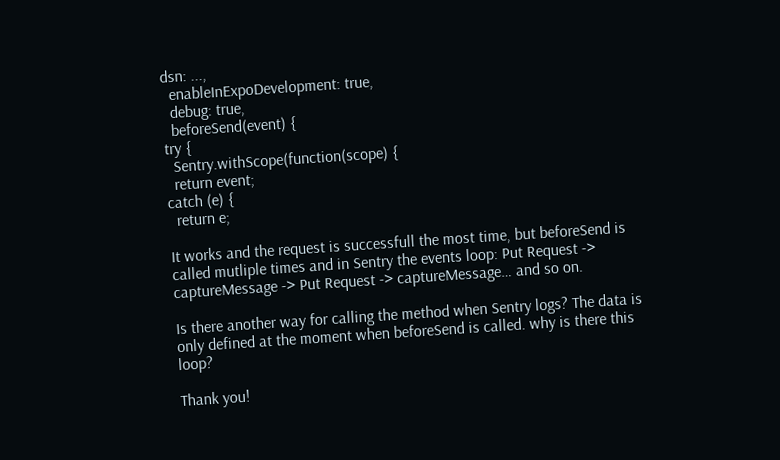dsn: ...,
  enableInExpoDevelopment: true,
  debug: true,
  beforeSend(event) {
try {
  Sentry.withScope(function(scope) {
  return event;
catch (e) {
  return e;

It works and the request is successfull the most time, but beforeSend is called mutliple times and in Sentry the events loop: Put Request -> captureMessage -> Put Request -> captureMessage… and so on.

Is there another way for calling the method when Sentry logs? The data is only defined at the moment when beforeSend is called. why is there this loop?

Thank you!